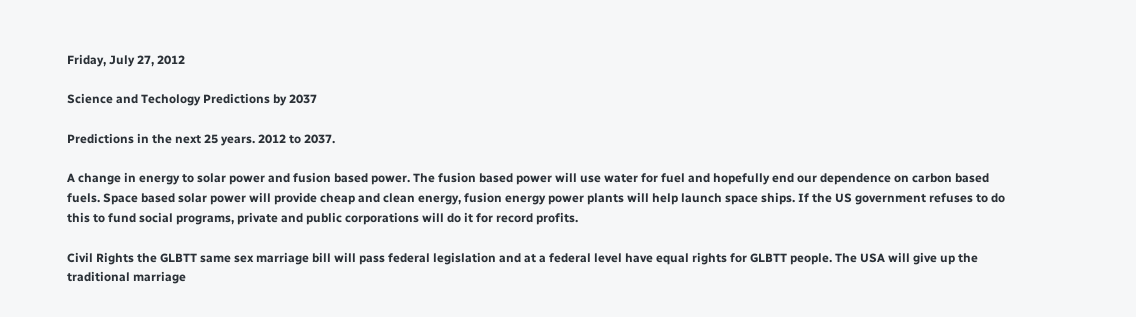Friday, July 27, 2012

Science and Techology Predictions by 2037

Predictions in the next 25 years. 2012 to 2037.

A change in energy to solar power and fusion based power. The fusion based power will use water for fuel and hopefully end our dependence on carbon based fuels. Space based solar power will provide cheap and clean energy, fusion energy power plants will help launch space ships. If the US government refuses to do this to fund social programs, private and public corporations will do it for record profits.

Civil Rights the GLBTT same sex marriage bill will pass federal legislation and at a federal level have equal rights for GLBTT people. The USA will give up the traditional marriage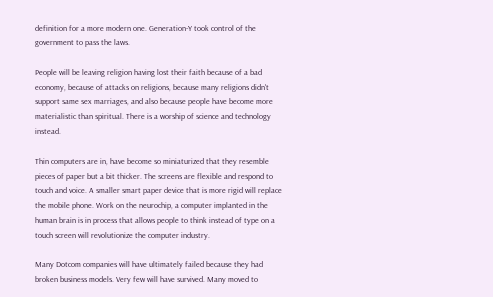definition for a more modern one. Generation-Y took control of the government to pass the laws.

People will be leaving religion having lost their faith because of a bad economy, because of attacks on religions, because many religions didn't support same sex marriages, and also because people have become more materialistic than spiritual. There is a worship of science and technology instead.

Thin computers are in, have become so miniaturized that they resemble pieces of paper but a bit thicker. The screens are flexible and respond to touch and voice. A smaller smart paper device that is more rigid will replace the mobile phone. Work on the neurochip, a computer implanted in the human brain is in process that allows people to think instead of type on a touch screen will revolutionize the computer industry.

Many Dotcom companies will have ultimately failed because they had broken business models. Very few will have survived. Many moved to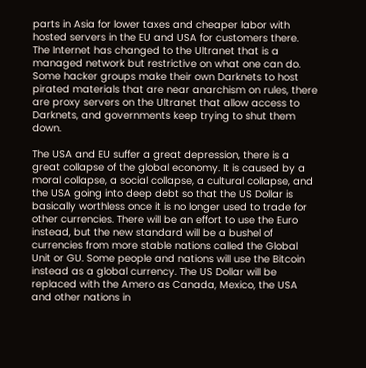parts in Asia for lower taxes and cheaper labor with hosted servers in the EU and USA for customers there. The Internet has changed to the Ultranet that is a managed network but restrictive on what one can do. Some hacker groups make their own Darknets to host pirated materials that are near anarchism on rules, there are proxy servers on the Ultranet that allow access to Darknets, and governments keep trying to shut them down.

The USA and EU suffer a great depression, there is a great collapse of the global economy. It is caused by a moral collapse, a social collapse, a cultural collapse, and the USA going into deep debt so that the US Dollar is basically worthless once it is no longer used to trade for other currencies. There will be an effort to use the Euro instead, but the new standard will be a bushel of currencies from more stable nations called the Global Unit or GU. Some people and nations will use the Bitcoin instead as a global currency. The US Dollar will be replaced with the Amero as Canada, Mexico, the USA and other nations in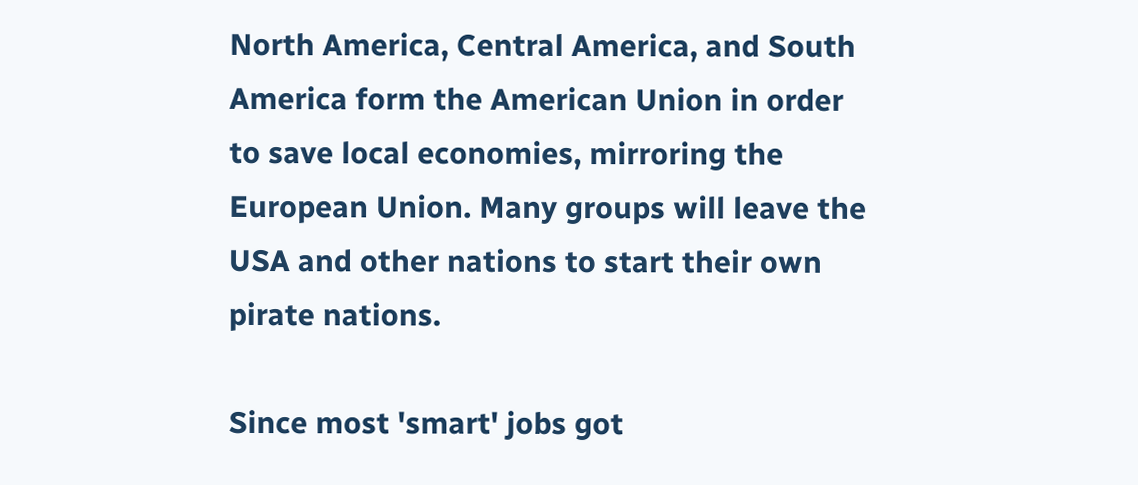North America, Central America, and South America form the American Union in order to save local economies, mirroring the European Union. Many groups will leave the USA and other nations to start their own pirate nations.

Since most 'smart' jobs got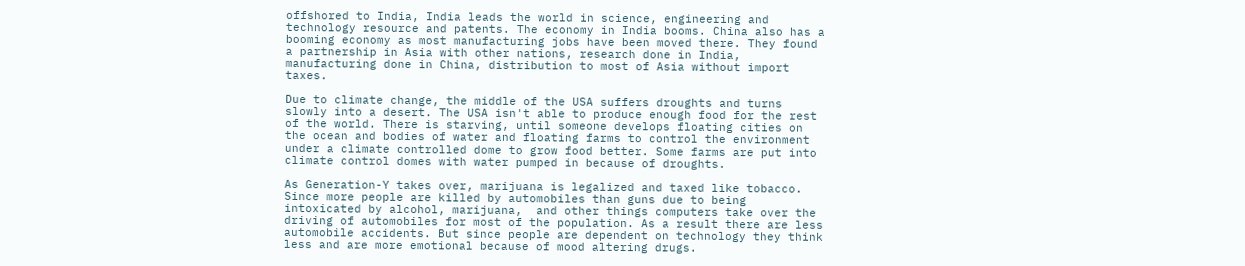offshored to India, India leads the world in science, engineering and technology resource and patents. The economy in India booms. China also has a booming economy as most manufacturing jobs have been moved there. They found a partnership in Asia with other nations, research done in India, manufacturing done in China, distribution to most of Asia without import taxes.

Due to climate change, the middle of the USA suffers droughts and turns slowly into a desert. The USA isn't able to produce enough food for the rest of the world. There is starving, until someone develops floating cities on the ocean and bodies of water and floating farms to control the environment under a climate controlled dome to grow food better. Some farms are put into climate control domes with water pumped in because of droughts.

As Generation-Y takes over, marijuana is legalized and taxed like tobacco. Since more people are killed by automobiles than guns due to being intoxicated by alcohol, marijuana,  and other things computers take over the driving of automobiles for most of the population. As a result there are less automobile accidents. But since people are dependent on technology they think less and are more emotional because of mood altering drugs.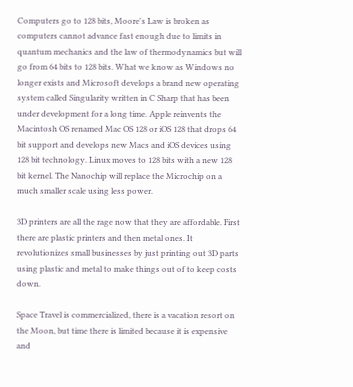Computers go to 128 bits, Moore's Law is broken as computers cannot advance fast enough due to limits in quantum mechanics and the law of thermodynamics but will go from 64 bits to 128 bits. What we know as Windows no longer exists and Microsoft develops a brand new operating system called Singularity written in C Sharp that has been under development for a long time. Apple reinvents the Macintosh OS renamed Mac OS 128 or iOS 128 that drops 64 bit support and develops new Macs and iOS devices using 128 bit technology. Linux moves to 128 bits with a new 128 bit kernel. The Nanochip will replace the Microchip on a much smaller scale using less power.

3D printers are all the rage now that they are affordable. First there are plastic printers and then metal ones. It revolutionizes small businesses by just printing out 3D parts using plastic and metal to make things out of to keep costs down.

Space Travel is commercialized, there is a vacation resort on the Moon, but time there is limited because it is expensive and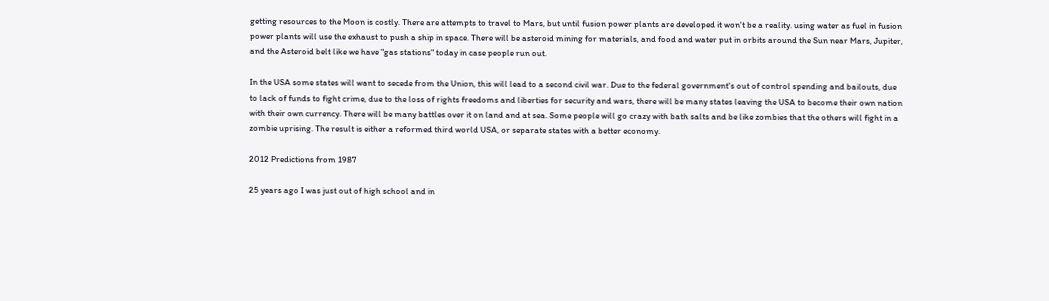getting resources to the Moon is costly. There are attempts to travel to Mars, but until fusion power plants are developed it won't be a reality. using water as fuel in fusion power plants will use the exhaust to push a ship in space. There will be asteroid mining for materials, and food and water put in orbits around the Sun near Mars, Jupiter, and the Asteroid belt like we have "gas stations" today in case people run out.

In the USA some states will want to secede from the Union, this will lead to a second civil war. Due to the federal government's out of control spending and bailouts, due to lack of funds to fight crime, due to the loss of rights freedoms and liberties for security and wars, there will be many states leaving the USA to become their own nation with their own currency. There will be many battles over it on land and at sea. Some people will go crazy with bath salts and be like zombies that the others will fight in a zombie uprising. The result is either a reformed third world USA, or separate states with a better economy.

2012 Predictions from 1987

25 years ago I was just out of high school and in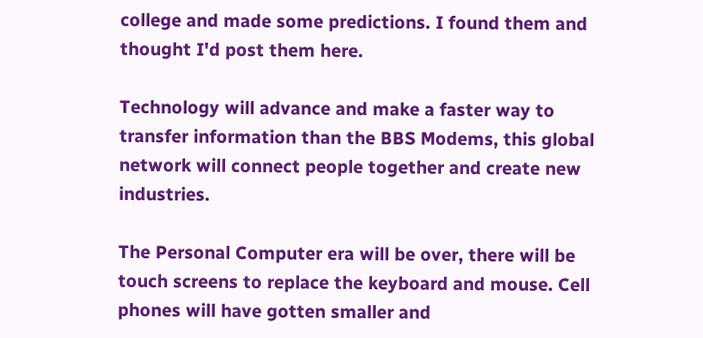college and made some predictions. I found them and thought I'd post them here.

Technology will advance and make a faster way to transfer information than the BBS Modems, this global network will connect people together and create new industries.

The Personal Computer era will be over, there will be touch screens to replace the keyboard and mouse. Cell phones will have gotten smaller and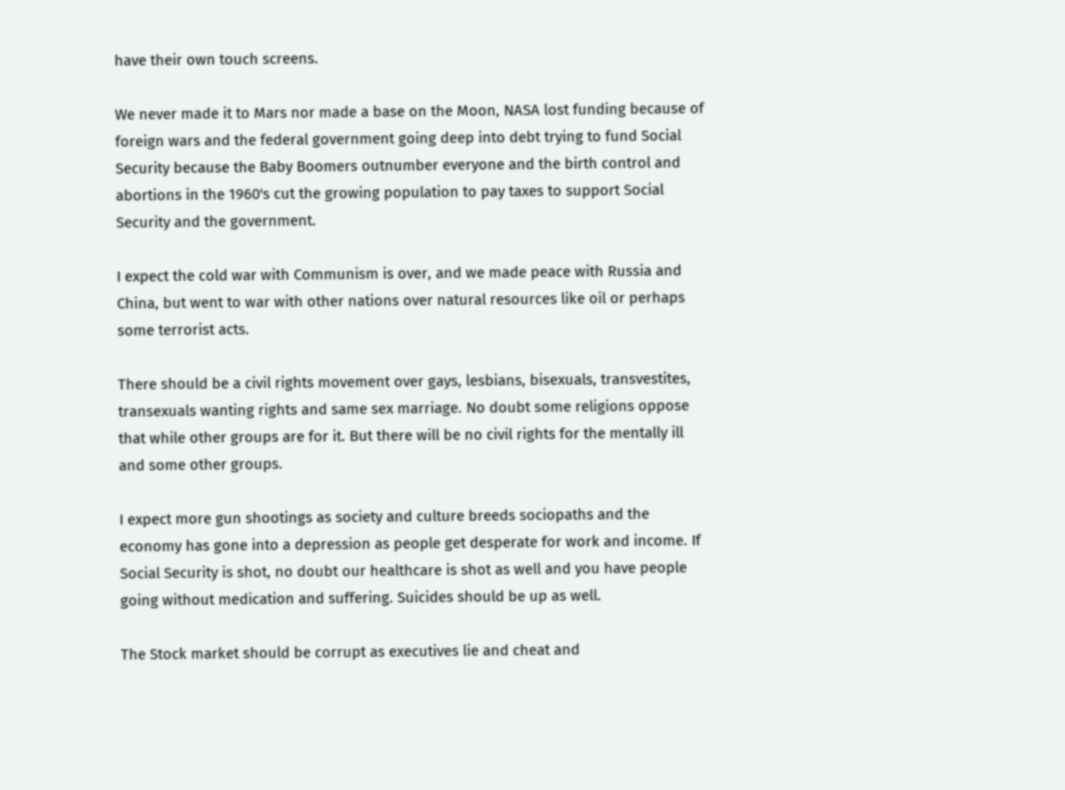have their own touch screens.

We never made it to Mars nor made a base on the Moon, NASA lost funding because of foreign wars and the federal government going deep into debt trying to fund Social Security because the Baby Boomers outnumber everyone and the birth control and abortions in the 1960's cut the growing population to pay taxes to support Social Security and the government.

I expect the cold war with Communism is over, and we made peace with Russia and China, but went to war with other nations over natural resources like oil or perhaps some terrorist acts.

There should be a civil rights movement over gays, lesbians, bisexuals, transvestites, transexuals wanting rights and same sex marriage. No doubt some religions oppose that while other groups are for it. But there will be no civil rights for the mentally ill and some other groups.

I expect more gun shootings as society and culture breeds sociopaths and the economy has gone into a depression as people get desperate for work and income. If Social Security is shot, no doubt our healthcare is shot as well and you have people going without medication and suffering. Suicides should be up as well.

The Stock market should be corrupt as executives lie and cheat and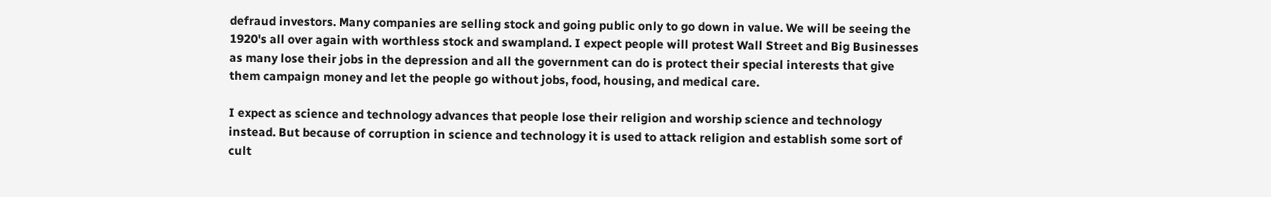defraud investors. Many companies are selling stock and going public only to go down in value. We will be seeing the 1920's all over again with worthless stock and swampland. I expect people will protest Wall Street and Big Businesses as many lose their jobs in the depression and all the government can do is protect their special interests that give them campaign money and let the people go without jobs, food, housing, and medical care.

I expect as science and technology advances that people lose their religion and worship science and technology instead. But because of corruption in science and technology it is used to attack religion and establish some sort of cult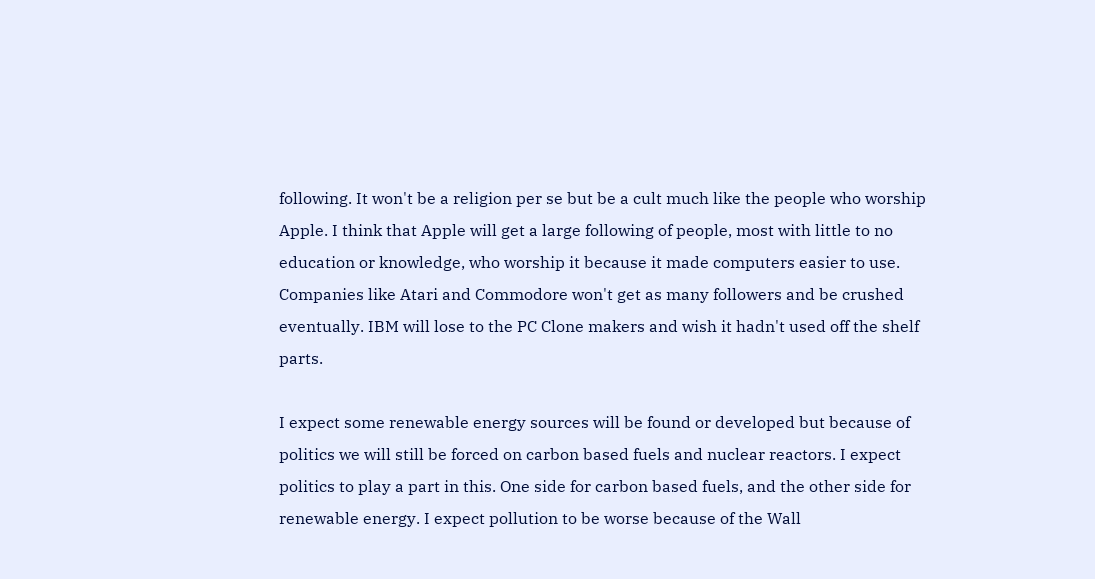following. It won't be a religion per se but be a cult much like the people who worship Apple. I think that Apple will get a large following of people, most with little to no education or knowledge, who worship it because it made computers easier to use. Companies like Atari and Commodore won't get as many followers and be crushed eventually. IBM will lose to the PC Clone makers and wish it hadn't used off the shelf parts.

I expect some renewable energy sources will be found or developed but because of politics we will still be forced on carbon based fuels and nuclear reactors. I expect politics to play a part in this. One side for carbon based fuels, and the other side for renewable energy. I expect pollution to be worse because of the Wall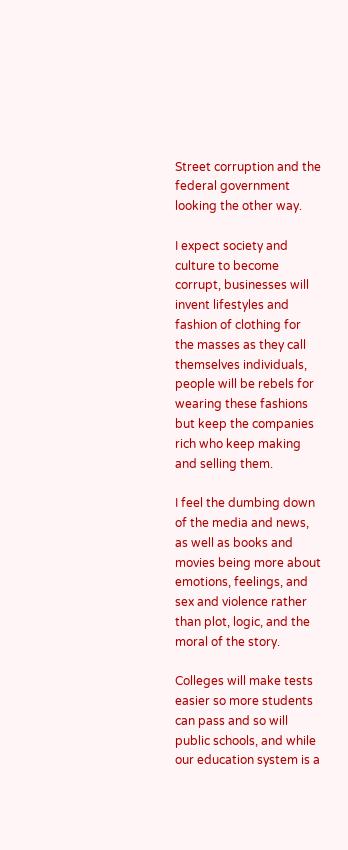Street corruption and the federal government looking the other way.

I expect society and culture to become corrupt, businesses will invent lifestyles and fashion of clothing for the masses as they call themselves individuals, people will be rebels for wearing these fashions but keep the companies rich who keep making and selling them.

I feel the dumbing down of the media and news, as well as books and movies being more about emotions, feelings, and sex and violence rather than plot, logic, and the moral of the story.

Colleges will make tests easier so more students can pass and so will public schools, and while our education system is a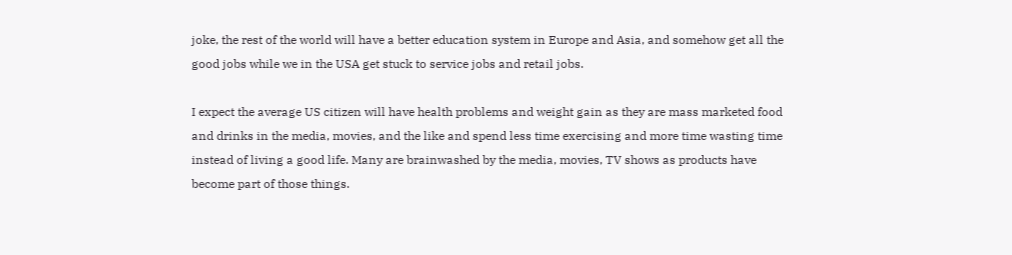joke, the rest of the world will have a better education system in Europe and Asia, and somehow get all the good jobs while we in the USA get stuck to service jobs and retail jobs.

I expect the average US citizen will have health problems and weight gain as they are mass marketed food and drinks in the media, movies, and the like and spend less time exercising and more time wasting time instead of living a good life. Many are brainwashed by the media, movies, TV shows as products have become part of those things.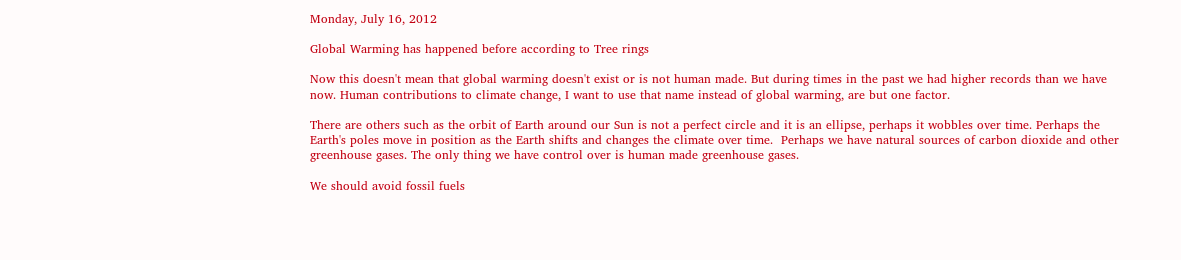Monday, July 16, 2012

Global Warming has happened before according to Tree rings

Now this doesn't mean that global warming doesn't exist or is not human made. But during times in the past we had higher records than we have now. Human contributions to climate change, I want to use that name instead of global warming, are but one factor.

There are others such as the orbit of Earth around our Sun is not a perfect circle and it is an ellipse, perhaps it wobbles over time. Perhaps the Earth's poles move in position as the Earth shifts and changes the climate over time.  Perhaps we have natural sources of carbon dioxide and other greenhouse gases. The only thing we have control over is human made greenhouse gases.

We should avoid fossil fuels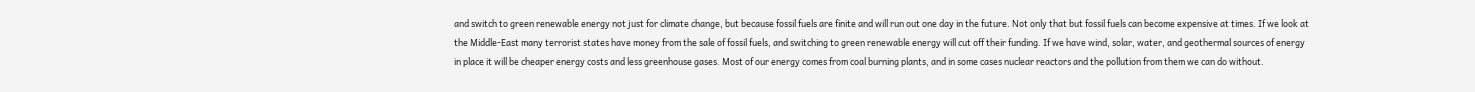and switch to green renewable energy not just for climate change, but because fossil fuels are finite and will run out one day in the future. Not only that but fossil fuels can become expensive at times. If we look at the Middle-East many terrorist states have money from the sale of fossil fuels, and switching to green renewable energy will cut off their funding. If we have wind, solar, water, and geothermal sources of energy in place it will be cheaper energy costs and less greenhouse gases. Most of our energy comes from coal burning plants, and in some cases nuclear reactors and the pollution from them we can do without.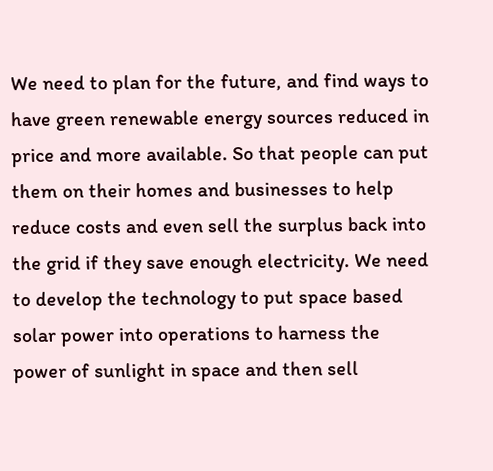We need to plan for the future, and find ways to have green renewable energy sources reduced in price and more available. So that people can put them on their homes and businesses to help reduce costs and even sell the surplus back into the grid if they save enough electricity. We need to develop the technology to put space based solar power into operations to harness the power of sunlight in space and then sell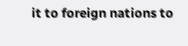it to foreign nations to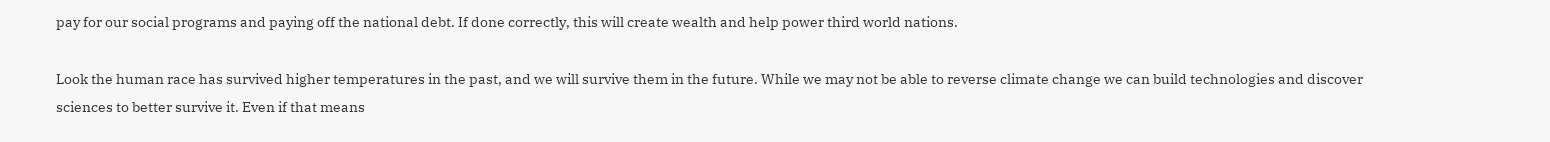pay for our social programs and paying off the national debt. If done correctly, this will create wealth and help power third world nations.

Look the human race has survived higher temperatures in the past, and we will survive them in the future. While we may not be able to reverse climate change we can build technologies and discover sciences to better survive it. Even if that means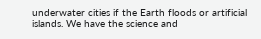underwater cities if the Earth floods or artificial islands. We have the science and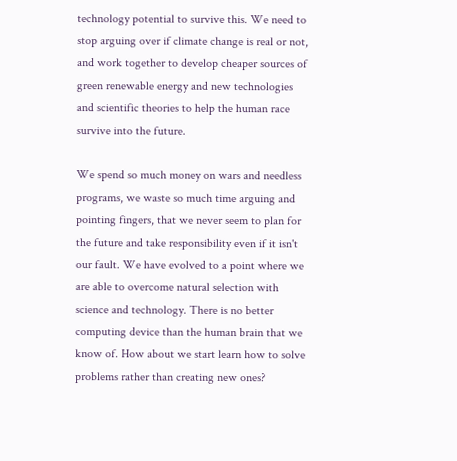technology potential to survive this. We need to stop arguing over if climate change is real or not, and work together to develop cheaper sources of green renewable energy and new technologies and scientific theories to help the human race survive into the future.

We spend so much money on wars and needless programs, we waste so much time arguing and pointing fingers, that we never seem to plan for the future and take responsibility even if it isn't our fault. We have evolved to a point where we are able to overcome natural selection with science and technology. There is no better computing device than the human brain that we know of. How about we start learn how to solve problems rather than creating new ones?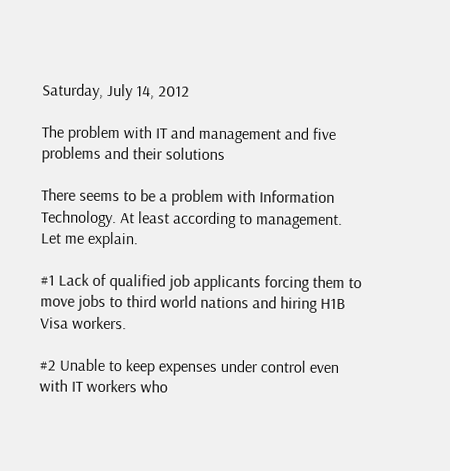Saturday, July 14, 2012

The problem with IT and management and five problems and their solutions

There seems to be a problem with Information Technology. At least according to management. Let me explain.

#1 Lack of qualified job applicants forcing them to move jobs to third world nations and hiring H1B Visa workers.

#2 Unable to keep expenses under control even with IT workers who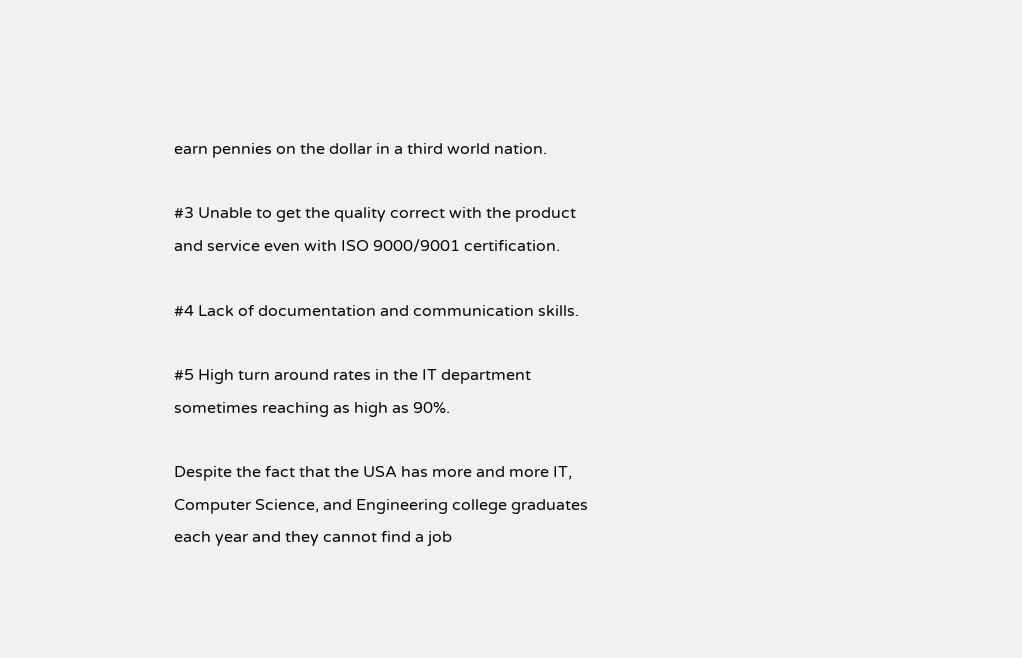earn pennies on the dollar in a third world nation.

#3 Unable to get the quality correct with the product and service even with ISO 9000/9001 certification.

#4 Lack of documentation and communication skills.

#5 High turn around rates in the IT department sometimes reaching as high as 90%.

Despite the fact that the USA has more and more IT, Computer Science, and Engineering college graduates each year and they cannot find a job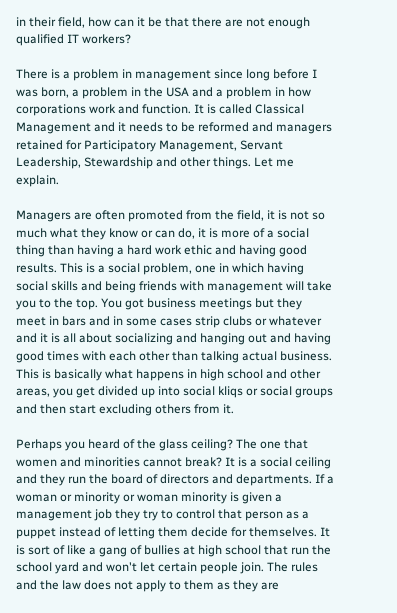in their field, how can it be that there are not enough qualified IT workers?

There is a problem in management since long before I was born, a problem in the USA and a problem in how corporations work and function. It is called Classical Management and it needs to be reformed and managers retained for Participatory Management, Servant Leadership, Stewardship and other things. Let me explain.

Managers are often promoted from the field, it is not so much what they know or can do, it is more of a social thing than having a hard work ethic and having good results. This is a social problem, one in which having social skills and being friends with management will take you to the top. You got business meetings but they meet in bars and in some cases strip clubs or whatever and it is all about socializing and hanging out and having good times with each other than talking actual business. This is basically what happens in high school and other areas, you get divided up into social kliqs or social groups and then start excluding others from it.

Perhaps you heard of the glass ceiling? The one that women and minorities cannot break? It is a social ceiling and they run the board of directors and departments. If a woman or minority or woman minority is given a management job they try to control that person as a puppet instead of letting them decide for themselves. It is sort of like a gang of bullies at high school that run the school yard and won't let certain people join. The rules and the law does not apply to them as they are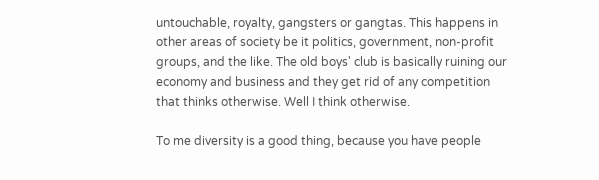untouchable, royalty, gangsters or gangtas. This happens in other areas of society be it politics, government, non-profit groups, and the like. The old boys' club is basically ruining our economy and business and they get rid of any competition that thinks otherwise. Well I think otherwise.

To me diversity is a good thing, because you have people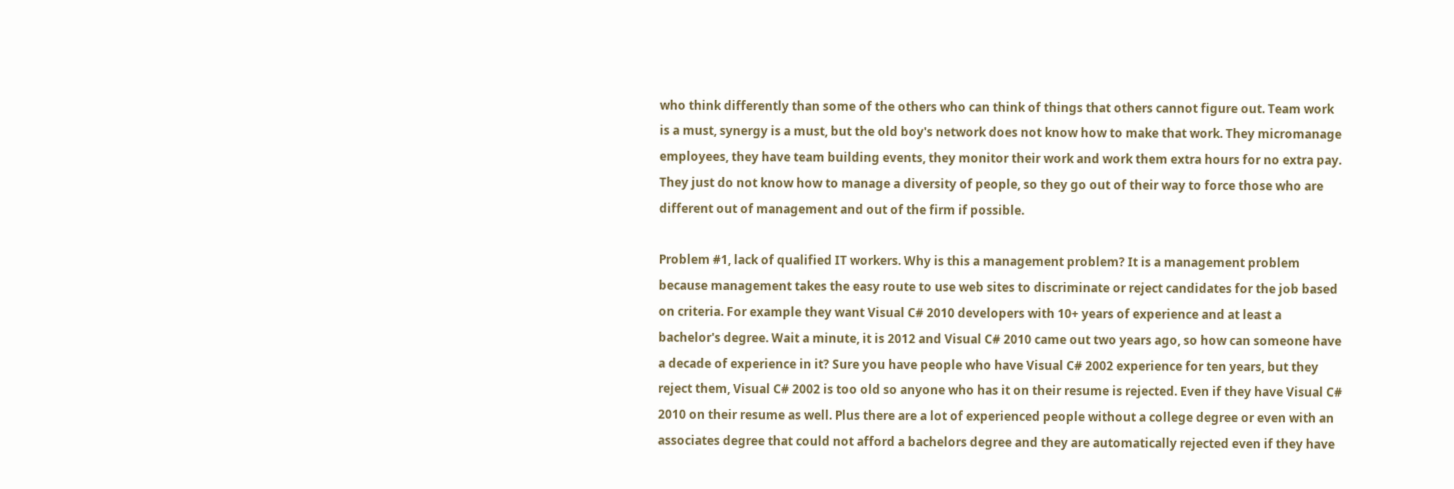who think differently than some of the others who can think of things that others cannot figure out. Team work is a must, synergy is a must, but the old boy's network does not know how to make that work. They micromanage employees, they have team building events, they monitor their work and work them extra hours for no extra pay. They just do not know how to manage a diversity of people, so they go out of their way to force those who are different out of management and out of the firm if possible.

Problem #1, lack of qualified IT workers. Why is this a management problem? It is a management problem because management takes the easy route to use web sites to discriminate or reject candidates for the job based on criteria. For example they want Visual C# 2010 developers with 10+ years of experience and at least a bachelor's degree. Wait a minute, it is 2012 and Visual C# 2010 came out two years ago, so how can someone have a decade of experience in it? Sure you have people who have Visual C# 2002 experience for ten years, but they reject them, Visual C# 2002 is too old so anyone who has it on their resume is rejected. Even if they have Visual C# 2010 on their resume as well. Plus there are a lot of experienced people without a college degree or even with an associates degree that could not afford a bachelors degree and they are automatically rejected even if they have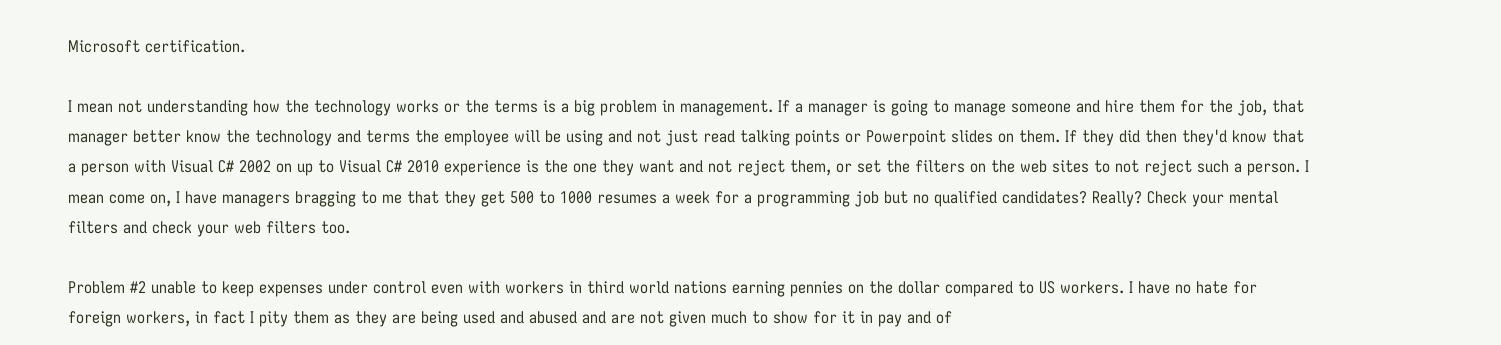Microsoft certification.

I mean not understanding how the technology works or the terms is a big problem in management. If a manager is going to manage someone and hire them for the job, that manager better know the technology and terms the employee will be using and not just read talking points or Powerpoint slides on them. If they did then they'd know that a person with Visual C# 2002 on up to Visual C# 2010 experience is the one they want and not reject them, or set the filters on the web sites to not reject such a person. I mean come on, I have managers bragging to me that they get 500 to 1000 resumes a week for a programming job but no qualified candidates? Really? Check your mental filters and check your web filters too.

Problem #2 unable to keep expenses under control even with workers in third world nations earning pennies on the dollar compared to US workers. I have no hate for foreign workers, in fact I pity them as they are being used and abused and are not given much to show for it in pay and of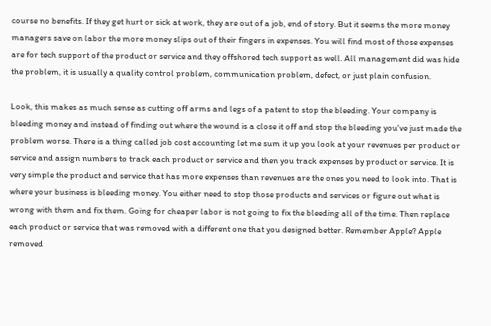course no benefits. If they get hurt or sick at work, they are out of a job, end of story. But it seems the more money managers save on labor the more money slips out of their fingers in expenses. You will find most of those expenses are for tech support of the product or service and they offshored tech support as well. All management did was hide the problem, it is usually a quality control problem, communication problem, defect, or just plain confusion.

Look, this makes as much sense as cutting off arms and legs of a patent to stop the bleeding. Your company is bleeding money and instead of finding out where the wound is a close it off and stop the bleeding you've just made the problem worse. There is a thing called job cost accounting let me sum it up you look at your revenues per product or service and assign numbers to track each product or service and then you track expenses by product or service. It is very simple the product and service that has more expenses than revenues are the ones you need to look into. That is where your business is bleeding money. You either need to stop those products and services or figure out what is wrong with them and fix them. Going for cheaper labor is not going to fix the bleeding all of the time. Then replace each product or service that was removed with a different one that you designed better. Remember Apple? Apple removed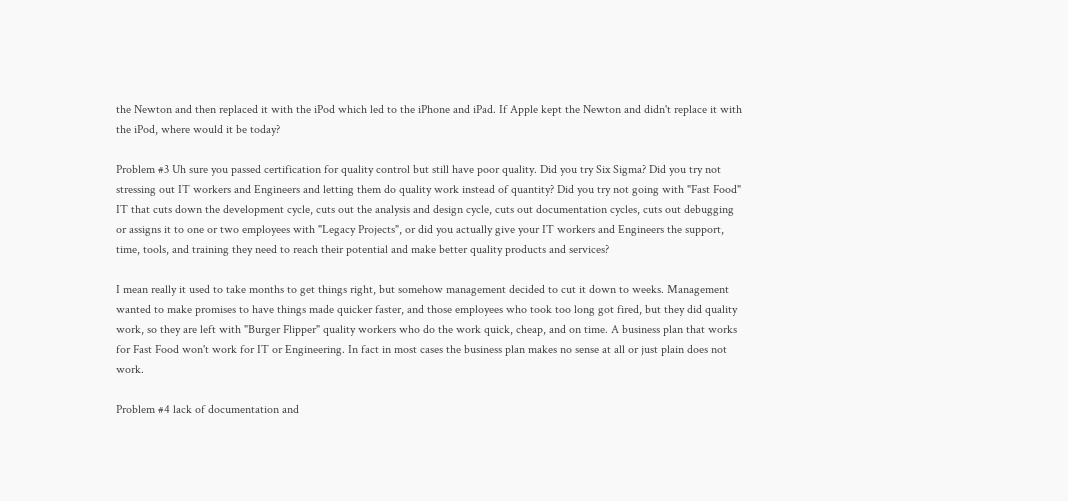the Newton and then replaced it with the iPod which led to the iPhone and iPad. If Apple kept the Newton and didn't replace it with the iPod, where would it be today?

Problem #3 Uh sure you passed certification for quality control but still have poor quality. Did you try Six Sigma? Did you try not stressing out IT workers and Engineers and letting them do quality work instead of quantity? Did you try not going with "Fast Food" IT that cuts down the development cycle, cuts out the analysis and design cycle, cuts out documentation cycles, cuts out debugging or assigns it to one or two employees with "Legacy Projects", or did you actually give your IT workers and Engineers the support, time, tools, and training they need to reach their potential and make better quality products and services?

I mean really it used to take months to get things right, but somehow management decided to cut it down to weeks. Management wanted to make promises to have things made quicker faster, and those employees who took too long got fired, but they did quality work, so they are left with "Burger Flipper" quality workers who do the work quick, cheap, and on time. A business plan that works for Fast Food won't work for IT or Engineering. In fact in most cases the business plan makes no sense at all or just plain does not work.

Problem #4 lack of documentation and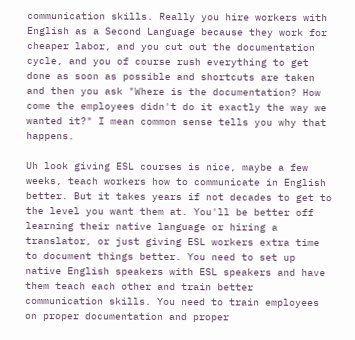communication skills. Really you hire workers with English as a Second Language because they work for cheaper labor, and you cut out the documentation cycle, and you of course rush everything to get done as soon as possible and shortcuts are taken and then you ask "Where is the documentation? How come the employees didn't do it exactly the way we wanted it?" I mean common sense tells you why that happens.

Uh look giving ESL courses is nice, maybe a few weeks, teach workers how to communicate in English better. But it takes years if not decades to get to the level you want them at. You'll be better off learning their native language or hiring a translator, or just giving ESL workers extra time to document things better. You need to set up native English speakers with ESL speakers and have them teach each other and train better communication skills. You need to train employees on proper documentation and proper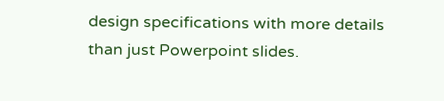design specifications with more details than just Powerpoint slides.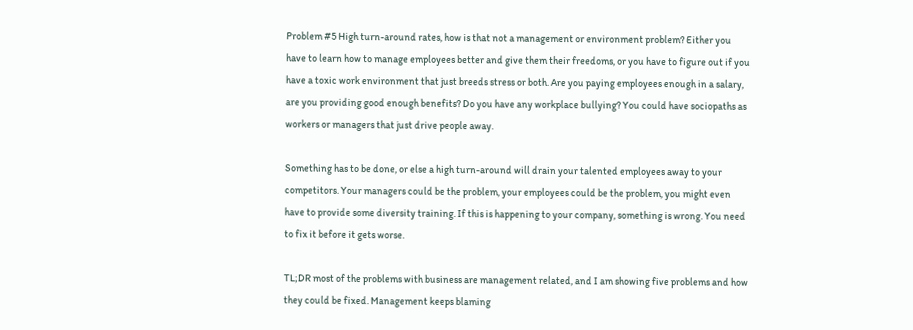Problem #5 High turn-around rates, how is that not a management or environment problem? Either you have to learn how to manage employees better and give them their freedoms, or you have to figure out if you have a toxic work environment that just breeds stress or both. Are you paying employees enough in a salary, are you providing good enough benefits? Do you have any workplace bullying? You could have sociopaths as workers or managers that just drive people away.

Something has to be done, or else a high turn-around will drain your talented employees away to your competitors. Your managers could be the problem, your employees could be the problem, you might even have to provide some diversity training. If this is happening to your company, something is wrong. You need to fix it before it gets worse.

TL;DR most of the problems with business are management related, and I am showing five problems and how they could be fixed. Management keeps blaming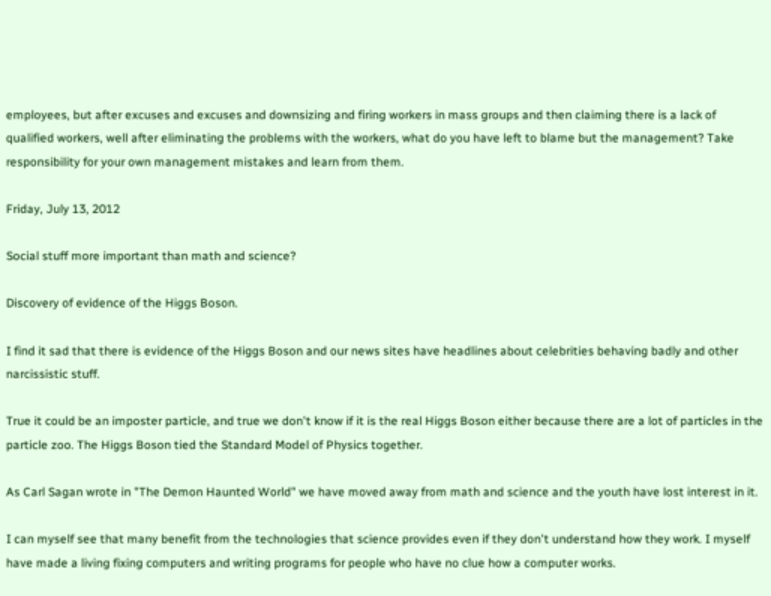employees, but after excuses and excuses and downsizing and firing workers in mass groups and then claiming there is a lack of qualified workers, well after eliminating the problems with the workers, what do you have left to blame but the management? Take responsibility for your own management mistakes and learn from them.

Friday, July 13, 2012

Social stuff more important than math and science?

Discovery of evidence of the Higgs Boson.

I find it sad that there is evidence of the Higgs Boson and our news sites have headlines about celebrities behaving badly and other narcissistic stuff.

True it could be an imposter particle, and true we don't know if it is the real Higgs Boson either because there are a lot of particles in the particle zoo. The Higgs Boson tied the Standard Model of Physics together.

As Carl Sagan wrote in "The Demon Haunted World" we have moved away from math and science and the youth have lost interest in it.

I can myself see that many benefit from the technologies that science provides even if they don't understand how they work. I myself have made a living fixing computers and writing programs for people who have no clue how a computer works.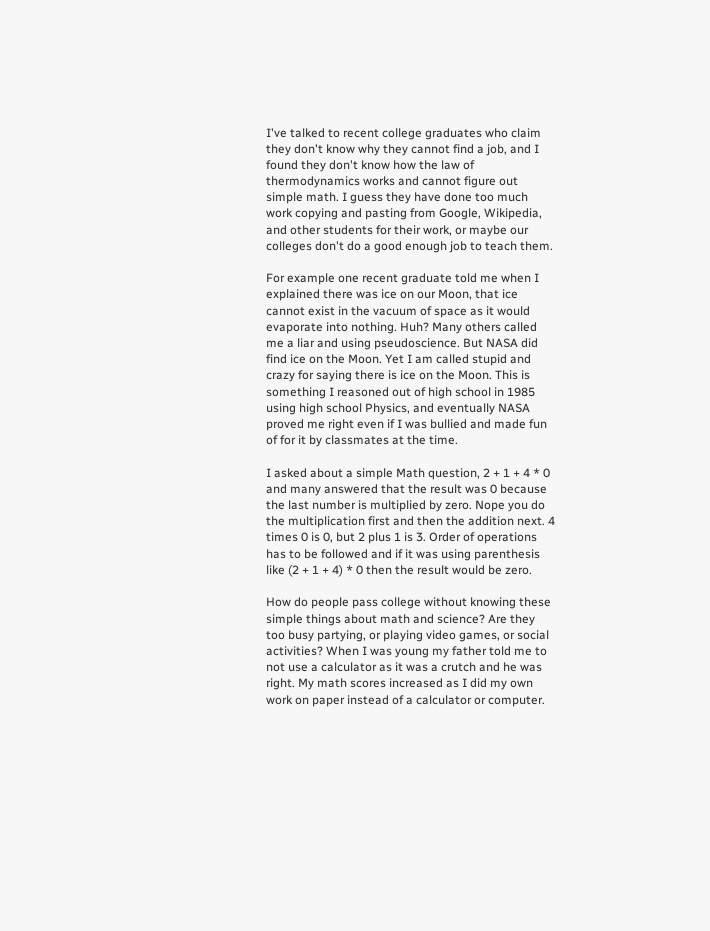I've talked to recent college graduates who claim they don't know why they cannot find a job, and I found they don't know how the law of thermodynamics works and cannot figure out simple math. I guess they have done too much work copying and pasting from Google, Wikipedia, and other students for their work, or maybe our colleges don't do a good enough job to teach them.

For example one recent graduate told me when I explained there was ice on our Moon, that ice cannot exist in the vacuum of space as it would evaporate into nothing. Huh? Many others called me a liar and using pseudoscience. But NASA did find ice on the Moon. Yet I am called stupid and crazy for saying there is ice on the Moon. This is something I reasoned out of high school in 1985 using high school Physics, and eventually NASA proved me right even if I was bullied and made fun of for it by classmates at the time.

I asked about a simple Math question, 2 + 1 + 4 * 0 and many answered that the result was 0 because the last number is multiplied by zero. Nope you do the multiplication first and then the addition next. 4 times 0 is 0, but 2 plus 1 is 3. Order of operations has to be followed and if it was using parenthesis like (2 + 1 + 4) * 0 then the result would be zero.

How do people pass college without knowing these simple things about math and science? Are they too busy partying, or playing video games, or social activities? When I was young my father told me to not use a calculator as it was a crutch and he was right. My math scores increased as I did my own work on paper instead of a calculator or computer.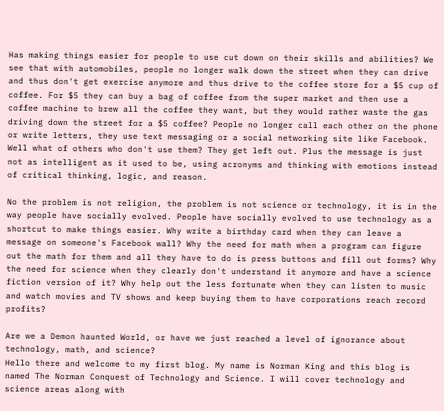Has making things easier for people to use cut down on their skills and abilities? We see that with automobiles, people no longer walk down the street when they can drive and thus don't get exercise anymore and thus drive to the coffee store for a $5 cup of coffee. For $5 they can buy a bag of coffee from the super market and then use a coffee machine to brew all the coffee they want, but they would rather waste the gas driving down the street for a $5 coffee? People no longer call each other on the phone or write letters, they use text messaging or a social networking site like Facebook. Well what of others who don't use them? They get left out. Plus the message is just not as intelligent as it used to be, using acronyms and thinking with emotions instead of critical thinking, logic, and reason.

No the problem is not religion, the problem is not science or technology, it is in the way people have socially evolved. People have socially evolved to use technology as a shortcut to make things easier. Why write a birthday card when they can leave a message on someone's Facebook wall? Why the need for math when a program can figure out the math for them and all they have to do is press buttons and fill out forms? Why the need for science when they clearly don't understand it anymore and have a science fiction version of it? Why help out the less fortunate when they can listen to music and watch movies and TV shows and keep buying them to have corporations reach record profits?

Are we a Demon haunted World, or have we just reached a level of ignorance about technology, math, and science?
Hello there and welcome to my first blog. My name is Norman King and this blog is named The Norman Conquest of Technology and Science. I will cover technology and science areas along with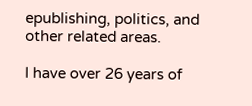epublishing, politics, and other related areas.

I have over 26 years of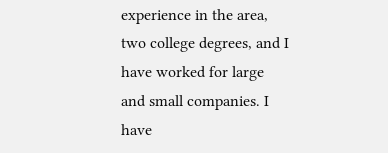experience in the area, two college degrees, and I have worked for large and small companies. I have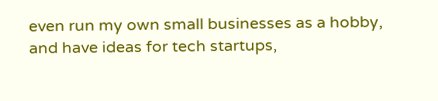even run my own small businesses as a hobby, and have ideas for tech startups,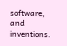software, and inventions.